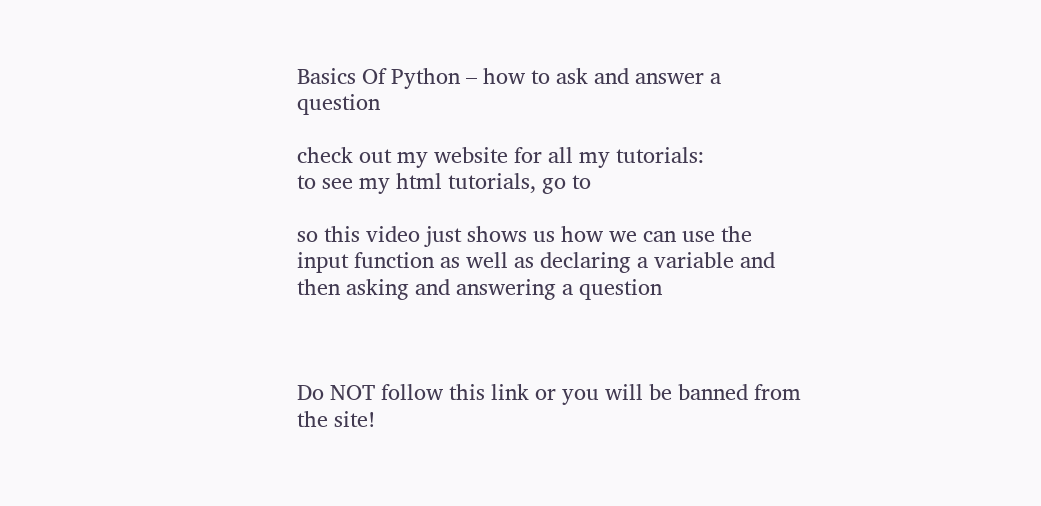Basics Of Python – how to ask and answer a question

check out my website for all my tutorials:
to see my html tutorials, go to

so this video just shows us how we can use the input function as well as declaring a variable and then asking and answering a question



Do NOT follow this link or you will be banned from the site!